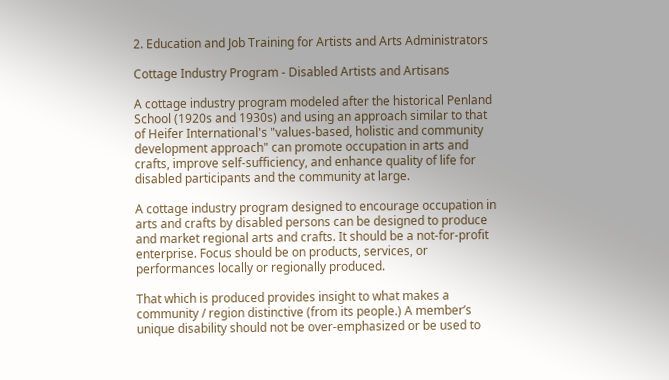2. Education and Job Training for Artists and Arts Administrators

Cottage Industry Program - Disabled Artists and Artisans

A cottage industry program modeled after the historical Penland School (1920s and 1930s) and using an approach similar to that of Heifer International's "values-based, holistic and community development approach" can promote occupation in arts and crafts, improve self-sufficiency, and enhance quality of life for disabled participants and the community at large.

A cottage industry program designed to encourage occupation in arts and crafts by disabled persons can be designed to produce and market regional arts and crafts. It should be a not-for-profit enterprise. Focus should be on products, services, or performances locally or regionally produced.

That which is produced provides insight to what makes a community / region distinctive (from its people.) A member’s unique disability should not be over-emphasized or be used to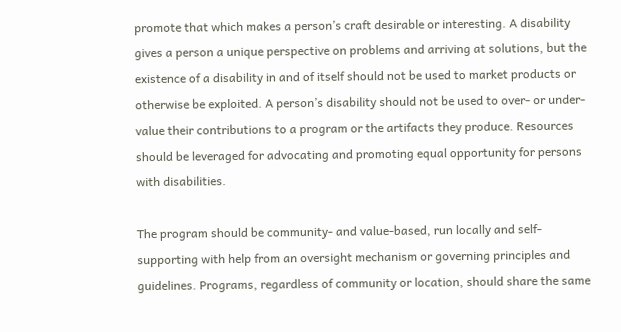promote that which makes a person’s craft desirable or interesting. A disability gives a person a unique perspective on problems and arriving at solutions, but the existence of a disability in and of itself should not be used to market products or otherwise be exploited. A person’s disability should not be used to over- or under-value their contributions to a program or the artifacts they produce. Resources should be leveraged for advocating and promoting equal opportunity for persons with disabilities.

The program should be community- and value-based, run locally and self-supporting with help from an oversight mechanism or governing principles and guidelines. Programs, regardless of community or location, should share the same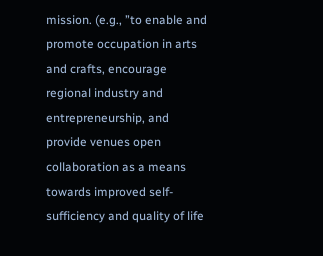mission. (e.g., ”to enable and promote occupation in arts and crafts, encourage regional industry and entrepreneurship, and provide venues open collaboration as a means towards improved self-sufficiency and quality of life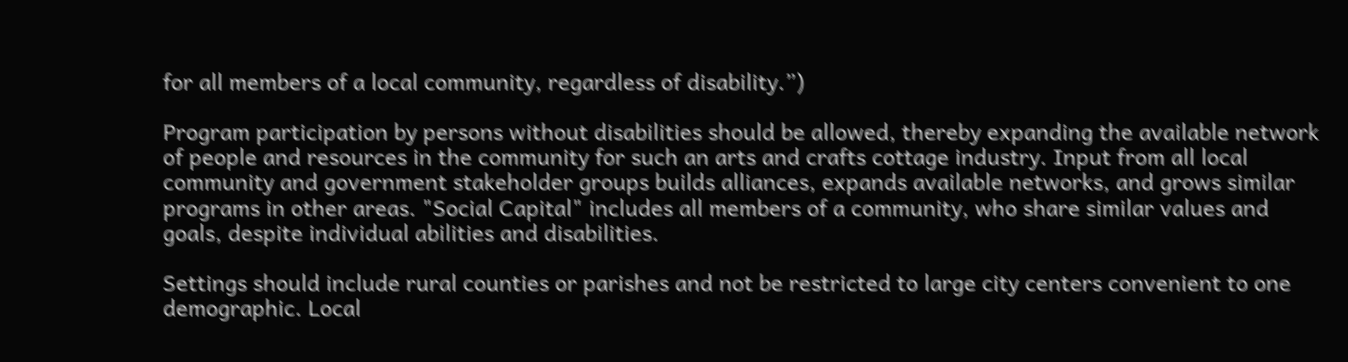for all members of a local community, regardless of disability.”)

Program participation by persons without disabilities should be allowed, thereby expanding the available network of people and resources in the community for such an arts and crafts cottage industry. Input from all local community and government stakeholder groups builds alliances, expands available networks, and grows similar programs in other areas. "Social Capital" includes all members of a community, who share similar values and goals, despite individual abilities and disabilities.

Settings should include rural counties or parishes and not be restricted to large city centers convenient to one demographic. Local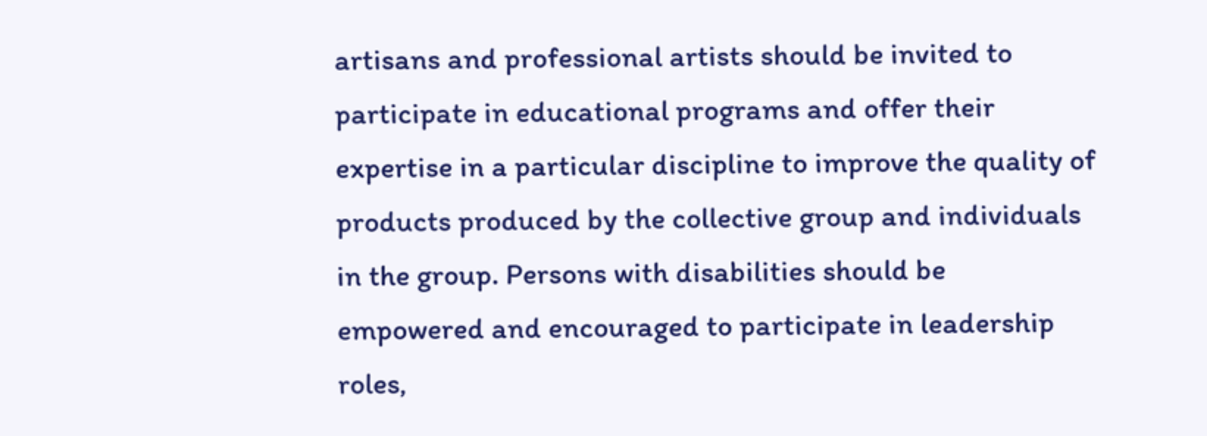artisans and professional artists should be invited to participate in educational programs and offer their expertise in a particular discipline to improve the quality of products produced by the collective group and individuals in the group. Persons with disabilities should be empowered and encouraged to participate in leadership roles,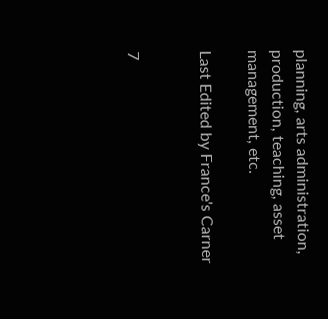planning, arts administration, production, teaching, asset management, etc.

Last Edited by France's Carner


7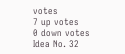votes
7 up votes
0 down votes
Idea No. 32